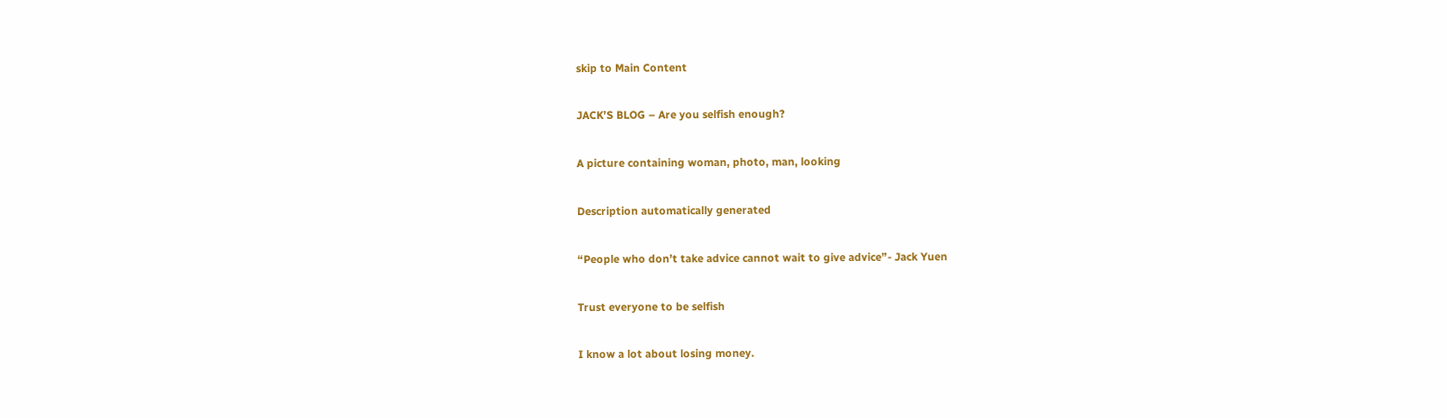skip to Main Content

JACK’S BLOG – Are you selfish enough?

A picture containing woman, photo, man, looking

Description automatically generated

“People who don’t take advice cannot wait to give advice”- Jack Yuen

Trust everyone to be selfish

I know a lot about losing money.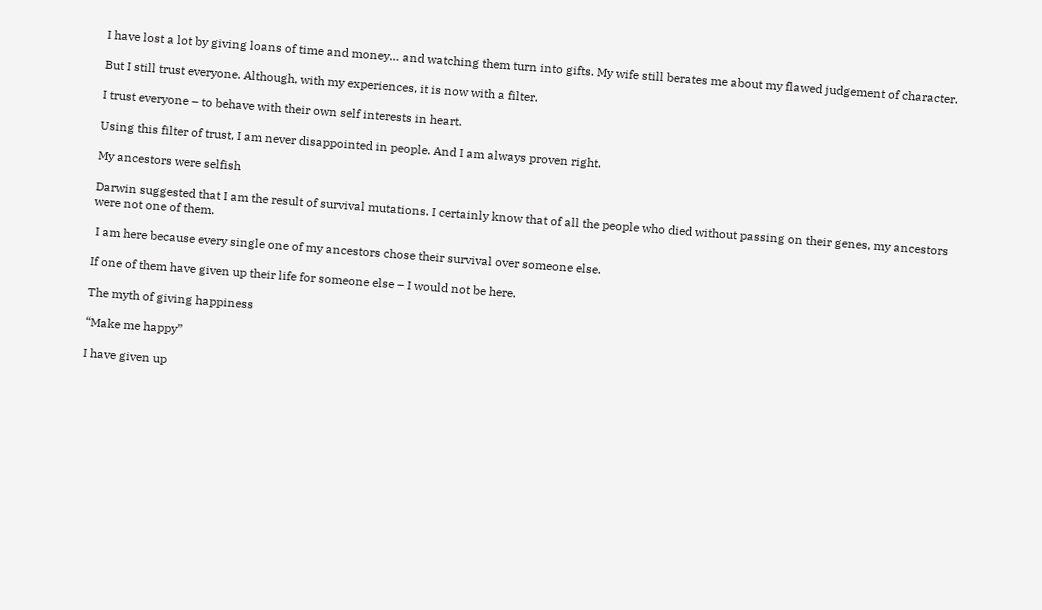I have lost a lot by giving loans of time and money… and watching them turn into gifts. My wife still berates me about my flawed judgement of character.

But I still trust everyone. Although, with my experiences, it is now with a filter.

I trust everyone – to behave with their own self interests in heart.

Using this filter of trust, I am never disappointed in people. And I am always proven right.

My ancestors were selfish

Darwin suggested that I am the result of survival mutations. I certainly know that of all the people who died without passing on their genes, my ancestors were not one of them.

 I am here because every single one of my ancestors chose their survival over someone else.

If one of them have given up their life for someone else – I would not be here.

The myth of giving happiness

“Make me happy”

I have given up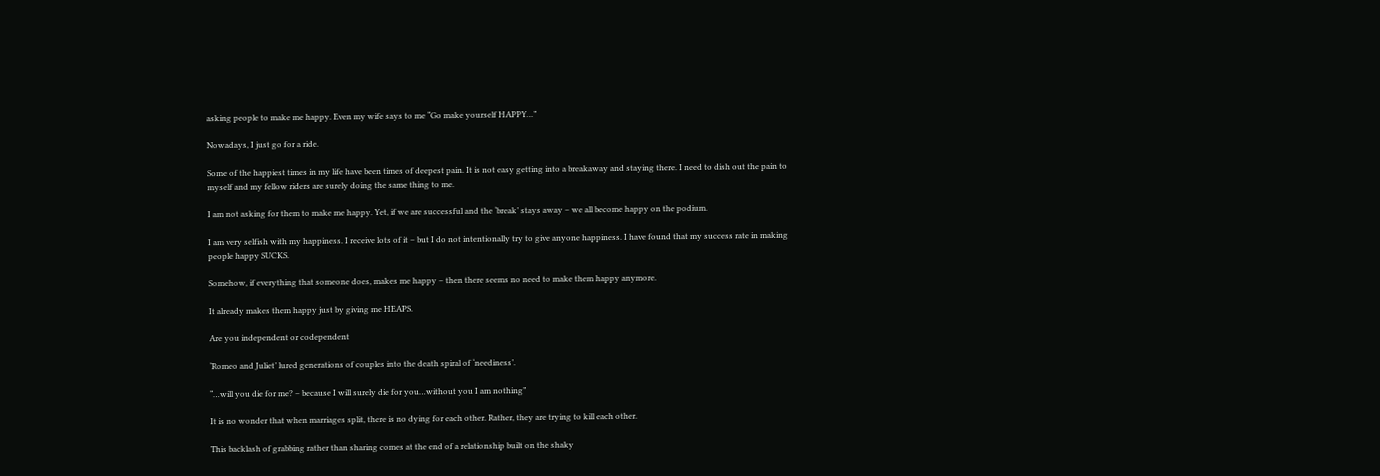asking people to make me happy. Even my wife says to me “Go make yourself HAPPY…”

Nowadays, I just go for a ride.

Some of the happiest times in my life have been times of deepest pain. It is not easy getting into a breakaway and staying there. I need to dish out the pain to myself and my fellow riders are surely doing the same thing to me.

I am not asking for them to make me happy. Yet, if we are successful and the ‘break’ stays away – we all become happy on the podium.

I am very selfish with my happiness. I receive lots of it – but I do not intentionally try to give anyone happiness. I have found that my success rate in making people happy SUCKS.

Somehow, if everything that someone does, makes me happy – then there seems no need to make them happy anymore.

It already makes them happy just by giving me HEAPS.

Are you independent or codependent

‘Romeo and Juliet’ lured generations of couples into the death spiral of ‘neediness’.

“…will you die for me? – because I will surely die for you…without you I am nothing”

It is no wonder that when marriages split, there is no dying for each other. Rather, they are trying to kill each other.

This backlash of grabbing rather than sharing comes at the end of a relationship built on the shaky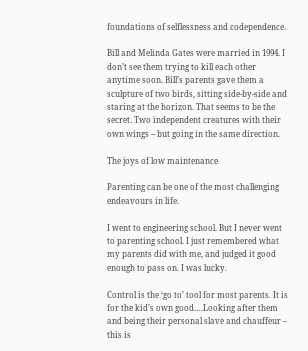foundations of selflessness and codependence.

Bill and Melinda Gates were married in 1994. I don’t see them trying to kill each other anytime soon. Bill’s parents gave them a sculpture of two birds, sitting side-by-side and staring at the horizon. That seems to be the secret. Two independent creatures with their own wings – but going in the same direction.

The joys of low maintenance

Parenting can be one of the most challenging endeavours in life.

I went to engineering school. But I never went to parenting school. I just remembered what my parents did with me, and judged it good enough to pass on. I was lucky.

Control is the ‘go to’ tool for most parents. It is for the kid’s own good….Looking after them and being their personal slave and chauffeur – this is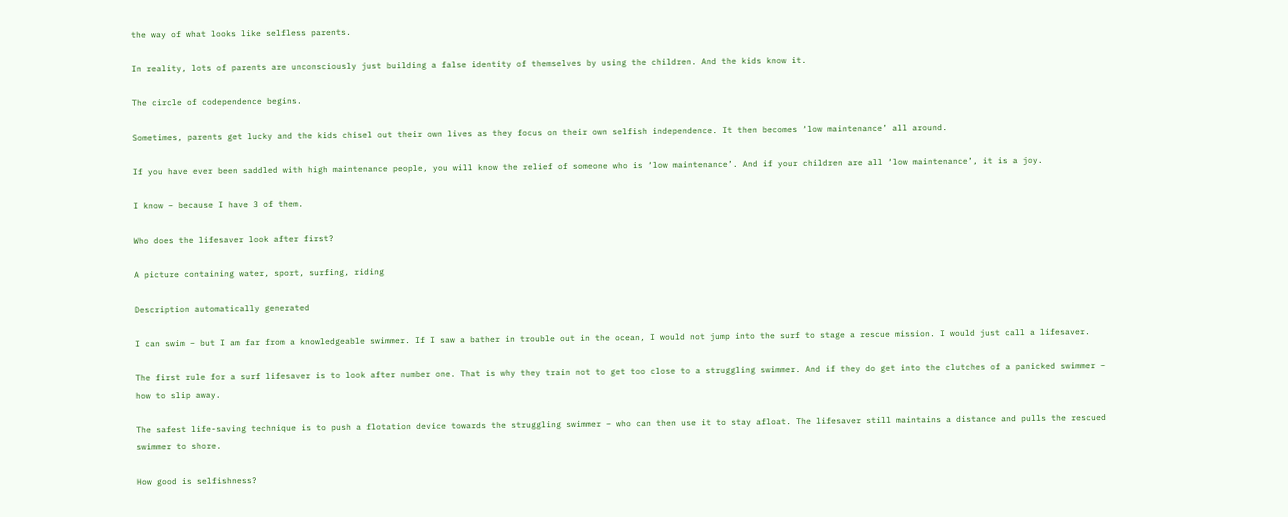the way of what looks like selfless parents.

In reality, lots of parents are unconsciously just building a false identity of themselves by using the children. And the kids know it.

The circle of codependence begins.

Sometimes, parents get lucky and the kids chisel out their own lives as they focus on their own selfish independence. It then becomes ‘low maintenance’ all around.

If you have ever been saddled with high maintenance people, you will know the relief of someone who is ‘low maintenance’. And if your children are all ‘low maintenance’, it is a joy.

I know – because I have 3 of them.

Who does the lifesaver look after first?

A picture containing water, sport, surfing, riding

Description automatically generated

I can swim – but I am far from a knowledgeable swimmer. If I saw a bather in trouble out in the ocean, I would not jump into the surf to stage a rescue mission. I would just call a lifesaver.

The first rule for a surf lifesaver is to look after number one. That is why they train not to get too close to a struggling swimmer. And if they do get into the clutches of a panicked swimmer – how to slip away.

The safest life-saving technique is to push a flotation device towards the struggling swimmer – who can then use it to stay afloat. The lifesaver still maintains a distance and pulls the rescued swimmer to shore.

How good is selfishness?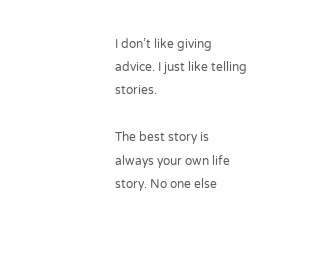I don’t like giving advice. I just like telling stories.

The best story is always your own life story. No one else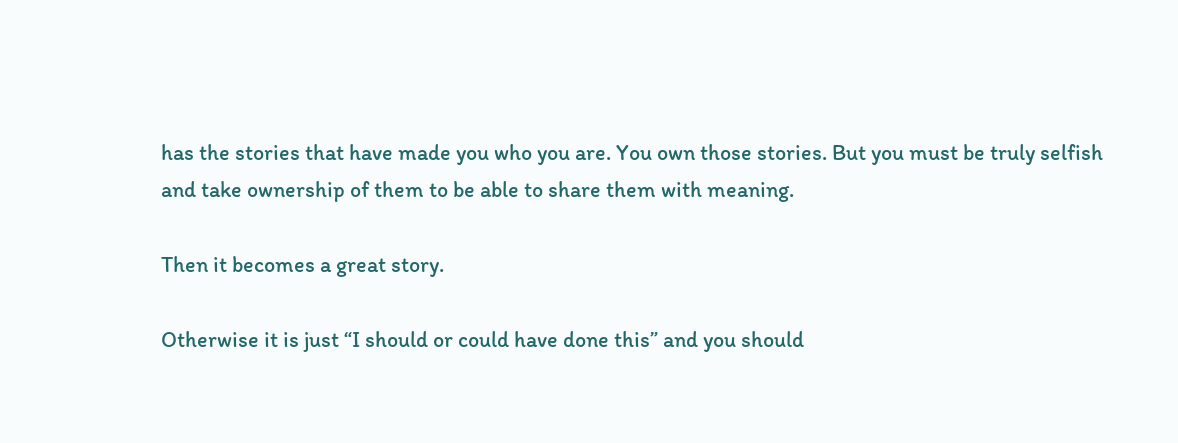has the stories that have made you who you are. You own those stories. But you must be truly selfish and take ownership of them to be able to share them with meaning.

Then it becomes a great story.

Otherwise it is just “I should or could have done this” and you should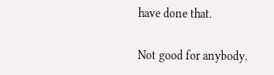have done that.

Not good for anybody.